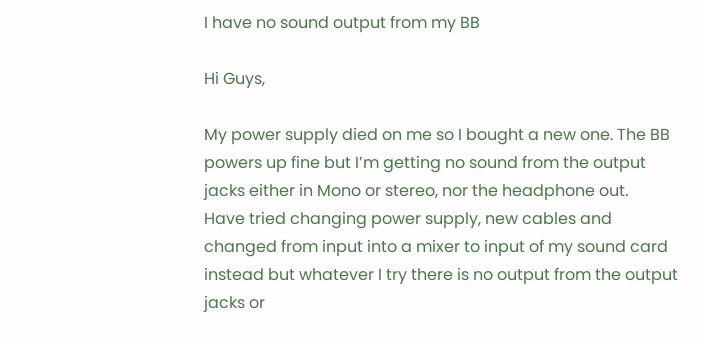I have no sound output from my BB

Hi Guys,

My power supply died on me so I bought a new one. The BB powers up fine but I’m getting no sound from the output jacks either in Mono or stereo, nor the headphone out.
Have tried changing power supply, new cables and changed from input into a mixer to input of my sound card instead but whatever I try there is no output from the output jacks or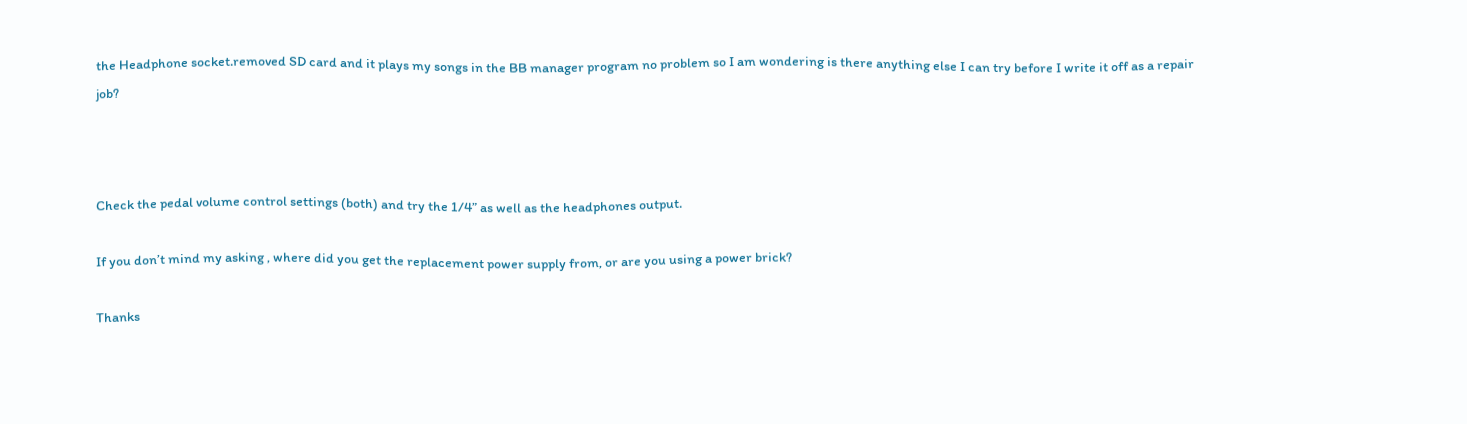the Headphone socket.removed SD card and it plays my songs in the BB manager program no problem so I am wondering is there anything else I can try before I write it off as a repair job?



Check the pedal volume control settings (both) and try the 1/4” as well as the headphones output.

If you don’t mind my asking , where did you get the replacement power supply from, or are you using a power brick?

Thanks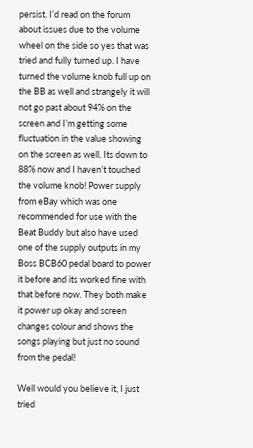persist. I’d read on the forum about issues due to the volume wheel on the side so yes that was tried and fully turned up. I have turned the volume knob full up on the BB as well and strangely it will not go past about 94% on the screen and I’m getting some fluctuation in the value showing on the screen as well. Its down to 88% now and I haven’t touched the volume knob! Power supply from eBay which was one recommended for use with the Beat Buddy but also have used one of the supply outputs in my Boss BCB60 pedal board to power it before and its worked fine with that before now. They both make it power up okay and screen changes colour and shows the songs playing but just no sound from the pedal!

Well would you believe it, I just tried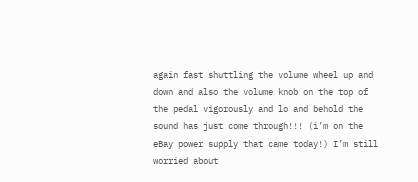again fast shuttling the volume wheel up and down and also the volume knob on the top of the pedal vigorously and lo and behold the sound has just come through!!! (i’m on the eBay power supply that came today!) I’m still worried about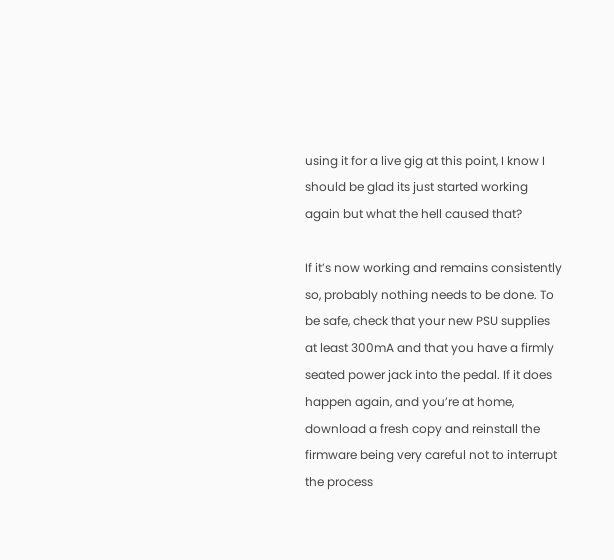using it for a live gig at this point, I know I should be glad its just started working again but what the hell caused that?

If it’s now working and remains consistently so, probably nothing needs to be done. To be safe, check that your new PSU supplies at least 300mA and that you have a firmly seated power jack into the pedal. If it does happen again, and you’re at home, download a fresh copy and reinstall the firmware being very careful not to interrupt the process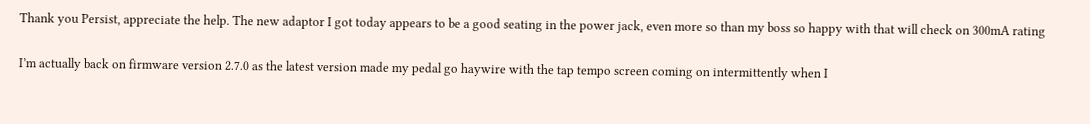Thank you Persist, appreciate the help. The new adaptor I got today appears to be a good seating in the power jack, even more so than my boss so happy with that will check on 300mA rating

I’m actually back on firmware version 2.7.0 as the latest version made my pedal go haywire with the tap tempo screen coming on intermittently when I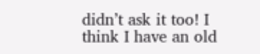didn’t ask it too! I think I have an old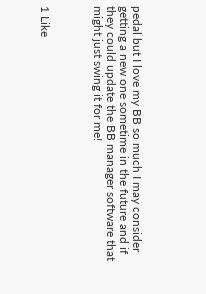pedal but I love my BB so much I may consider getting a new one sometime in the future and if they could update the BB manager software that might just swing it for me!



1 Like